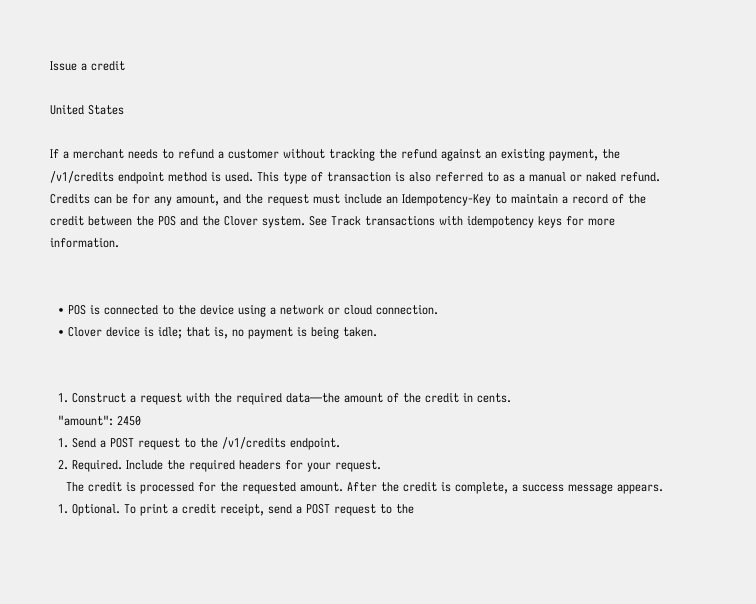Issue a credit

United States

If a merchant needs to refund a customer without tracking the refund against an existing payment, the /v1/credits endpoint method is used. This type of transaction is also referred to as a manual or naked refund. Credits can be for any amount, and the request must include an Idempotency-Key to maintain a record of the credit between the POS and the Clover system. See Track transactions with idempotency keys for more information.


  • POS is connected to the device using a network or cloud connection.
  • Clover device is idle; that is, no payment is being taken.


  1. Construct a request with the required data—the amount of the credit in cents.
  "amount": 2450
  1. Send a POST request to the /v1/credits endpoint.
  2. Required. Include the required headers for your request.
    The credit is processed for the requested amount. After the credit is complete, a success message appears.
  1. Optional. To print a credit receipt, send a POST request to the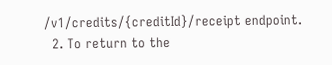/v1/credits/{creditId}/receipt endpoint.
  2. To return to the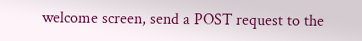welcome screen, send a POST request to the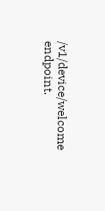/v1/device/welcome endpoint.